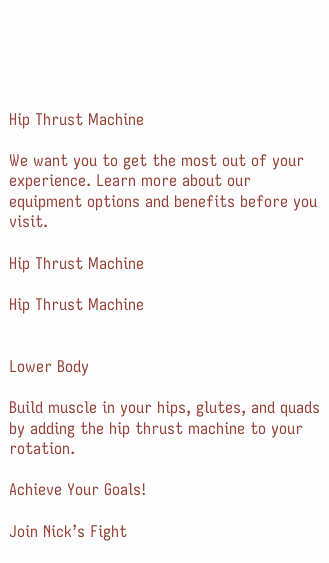Hip Thrust Machine

We want you to get the most out of your experience. Learn more about our equipment options and benefits before you visit.

Hip Thrust Machine

Hip Thrust Machine


Lower Body

Build muscle in your hips, glutes, and quads by adding the hip thrust machine to your rotation.

Achieve Your Goals!

Join Nick’s Fight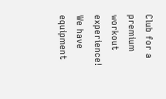Club for a premium workout experience! We have equipment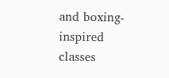and boxing-inspired classes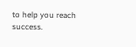to help you reach success.